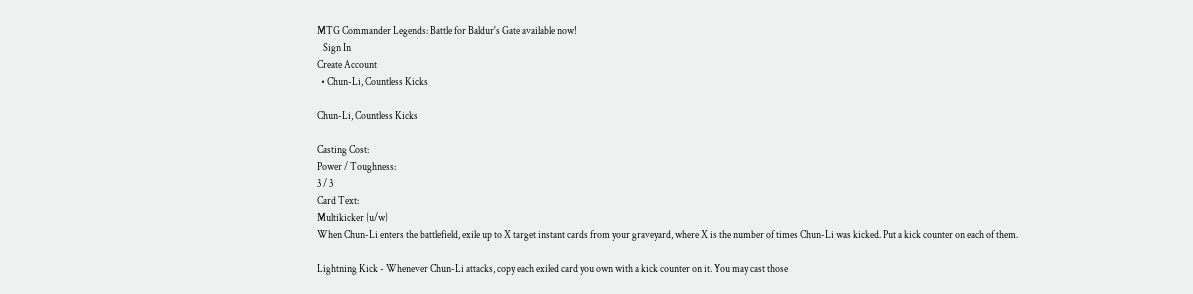MTG Commander Legends: Battle for Baldur's Gate available now!
   Sign In
Create Account
  • Chun-Li, Countless Kicks

Chun-Li, Countless Kicks

Casting Cost:
Power / Toughness:
3 / 3
Card Text:
Multikicker {u/w}
When Chun-Li enters the battlefield, exile up to X target instant cards from your graveyard, where X is the number of times Chun-Li was kicked. Put a kick counter on each of them.

Lightning Kick - Whenever Chun-Li attacks, copy each exiled card you own with a kick counter on it. You may cast those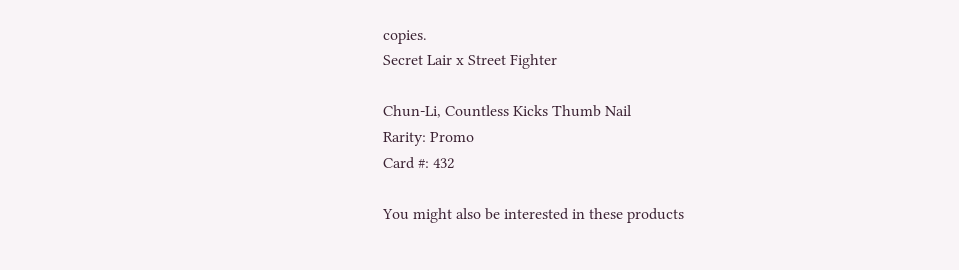copies.
Secret Lair x Street Fighter

Chun-Li, Countless Kicks Thumb Nail
Rarity: Promo
Card #: 432

You might also be interested in these products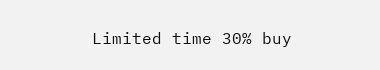Limited time 30% buy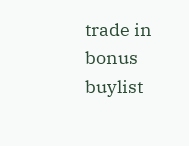trade in bonus buylist